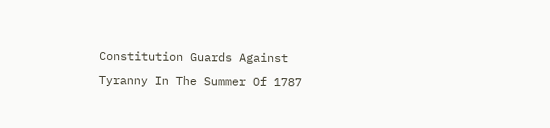Constitution Guards Against Tyranny In The Summer Of 1787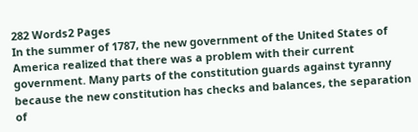282 Words2 Pages
In the summer of 1787, the new government of the United States of America realized that there was a problem with their current government. Many parts of the constitution guards against tyranny because the new constitution has checks and balances, the separation of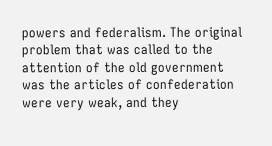powers and federalism. The original problem that was called to the attention of the old government was the articles of confederation were very weak, and they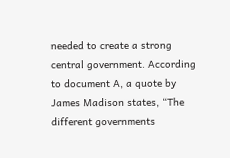needed to create a strong central government. According to document A, a quote by James Madison states, “The different governments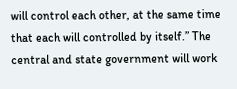will control each other, at the same time that each will controlled by itself.” The central and state government will work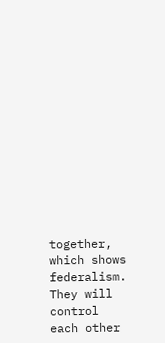together, which shows federalism. They will control each other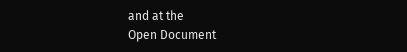and at the
Open Document